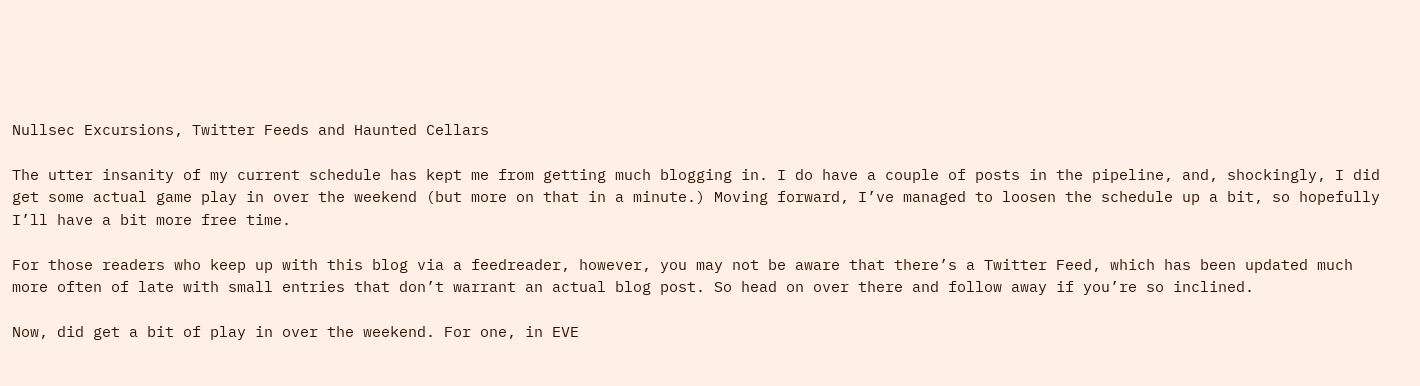Nullsec Excursions, Twitter Feeds and Haunted Cellars

The utter insanity of my current schedule has kept me from getting much blogging in. I do have a couple of posts in the pipeline, and, shockingly, I did get some actual game play in over the weekend (but more on that in a minute.) Moving forward, I’ve managed to loosen the schedule up a bit, so hopefully I’ll have a bit more free time.

For those readers who keep up with this blog via a feedreader, however, you may not be aware that there’s a Twitter Feed, which has been updated much more often of late with small entries that don’t warrant an actual blog post. So head on over there and follow away if you’re so inclined.

Now, did get a bit of play in over the weekend. For one, in EVE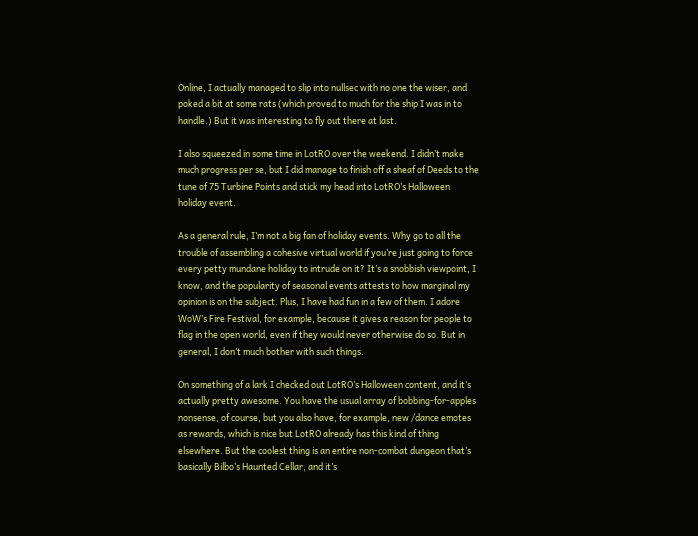Online, I actually managed to slip into nullsec with no one the wiser, and poked a bit at some rats (which proved to much for the ship I was in to handle.) But it was interesting to fly out there at last.

I also squeezed in some time in LotRO over the weekend. I didn’t make much progress per se, but I did manage to finish off a sheaf of Deeds to the tune of 75 Turbine Points and stick my head into LotRO’s Halloween holiday event.

As a general rule, I’m not a big fan of holiday events. Why go to all the trouble of assembling a cohesive virtual world if you’re just going to force every petty mundane holiday to intrude on it? It’s a snobbish viewpoint, I know, and the popularity of seasonal events attests to how marginal my opinion is on the subject. Plus, I have had fun in a few of them. I adore WoW’s Fire Festival, for example, because it gives a reason for people to flag in the open world, even if they would never otherwise do so. But in general, I don’t much bother with such things.

On something of a lark I checked out LotRO’s Halloween content, and it’s actually pretty awesome. You have the usual array of bobbing-for-apples nonsense, of course, but you also have, for example, new /dance emotes as rewards, which is nice but LotRO already has this kind of thing elsewhere. But the coolest thing is an entire non-combat dungeon that’s basically Bilbo’s Haunted Cellar, and it’s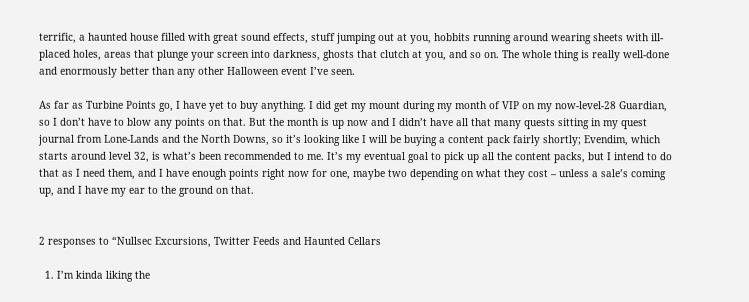terrific, a haunted house filled with great sound effects, stuff jumping out at you, hobbits running around wearing sheets with ill-placed holes, areas that plunge your screen into darkness, ghosts that clutch at you, and so on. The whole thing is really well-done and enormously better than any other Halloween event I’ve seen.

As far as Turbine Points go, I have yet to buy anything. I did get my mount during my month of VIP on my now-level-28 Guardian, so I don’t have to blow any points on that. But the month is up now and I didn’t have all that many quests sitting in my quest journal from Lone-Lands and the North Downs, so it’s looking like I will be buying a content pack fairly shortly; Evendim, which starts around level 32, is what’s been recommended to me. It’s my eventual goal to pick up all the content packs, but I intend to do that as I need them, and I have enough points right now for one, maybe two depending on what they cost – unless a sale’s coming up, and I have my ear to the ground on that.


2 responses to “Nullsec Excursions, Twitter Feeds and Haunted Cellars

  1. I’m kinda liking the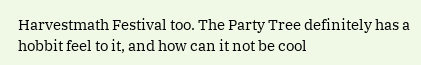Harvestmath Festival too. The Party Tree definitely has a hobbit feel to it, and how can it not be cool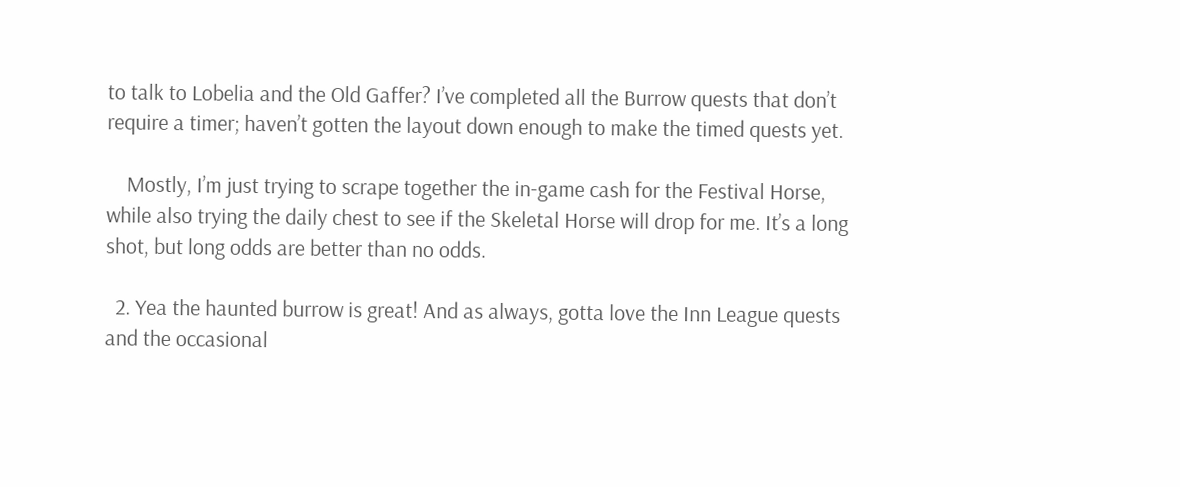to talk to Lobelia and the Old Gaffer? I’ve completed all the Burrow quests that don’t require a timer; haven’t gotten the layout down enough to make the timed quests yet.

    Mostly, I’m just trying to scrape together the in-game cash for the Festival Horse, while also trying the daily chest to see if the Skeletal Horse will drop for me. It’s a long shot, but long odds are better than no odds.

  2. Yea the haunted burrow is great! And as always, gotta love the Inn League quests and the occasional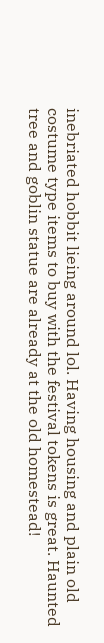inebriated hobbit lieing around lol. Having housing and plain old costume type items to buy with the festival tokens is great. Haunted tree and goblin statue are already at the old homestead!